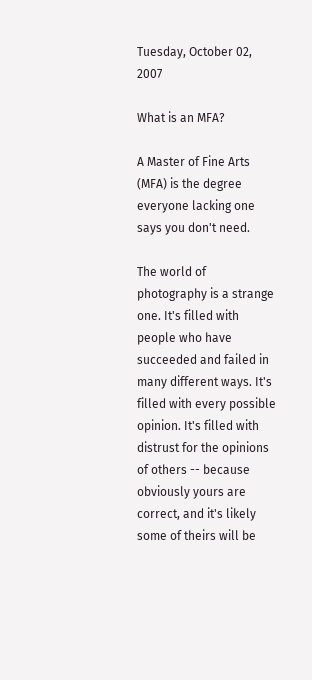Tuesday, October 02, 2007

What is an MFA?

A Master of Fine Arts (MFA) is the degree everyone lacking one says you don't need.

The world of photography is a strange one. It's filled with people who have succeeded and failed in many different ways. It's filled with every possible opinion. It's filled with distrust for the opinions of others -- because obviously yours are correct, and it's likely some of theirs will be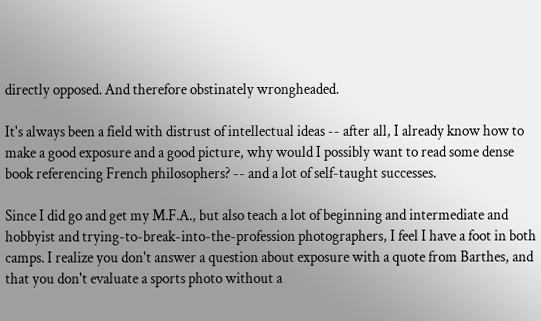directly opposed. And therefore obstinately wrongheaded.

It's always been a field with distrust of intellectual ideas -- after all, I already know how to make a good exposure and a good picture, why would I possibly want to read some dense book referencing French philosophers? -- and a lot of self-taught successes.

Since I did go and get my M.F.A., but also teach a lot of beginning and intermediate and hobbyist and trying-to-break-into-the-profession photographers, I feel I have a foot in both camps. I realize you don't answer a question about exposure with a quote from Barthes, and that you don't evaluate a sports photo without a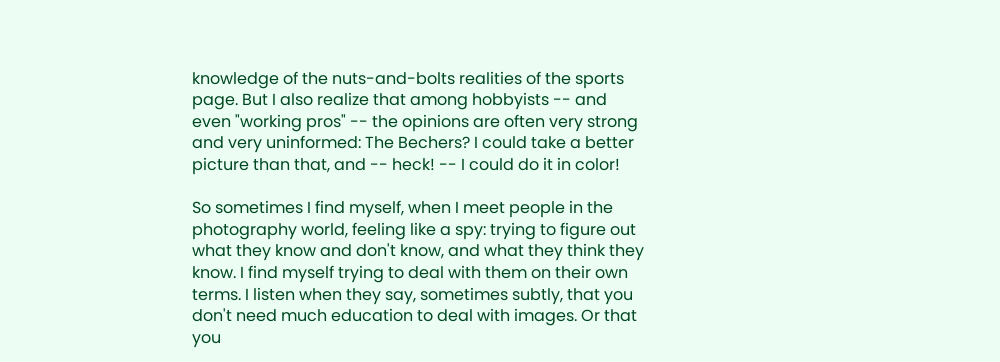knowledge of the nuts-and-bolts realities of the sports page. But I also realize that among hobbyists -- and even "working pros" -- the opinions are often very strong and very uninformed: The Bechers? I could take a better picture than that, and -- heck! -- I could do it in color!

So sometimes I find myself, when I meet people in the photography world, feeling like a spy: trying to figure out what they know and don't know, and what they think they know. I find myself trying to deal with them on their own terms. I listen when they say, sometimes subtly, that you don't need much education to deal with images. Or that you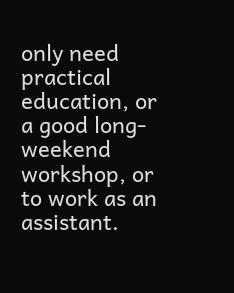only need practical education, or a good long-weekend workshop, or to work as an assistant.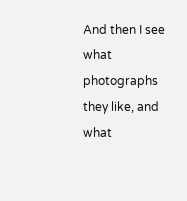And then I see what photographs they like, and what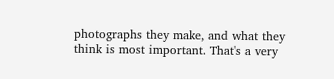photographs they make, and what they think is most important. That's a very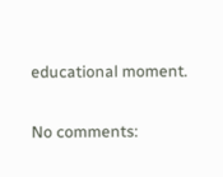educational moment.

No comments: